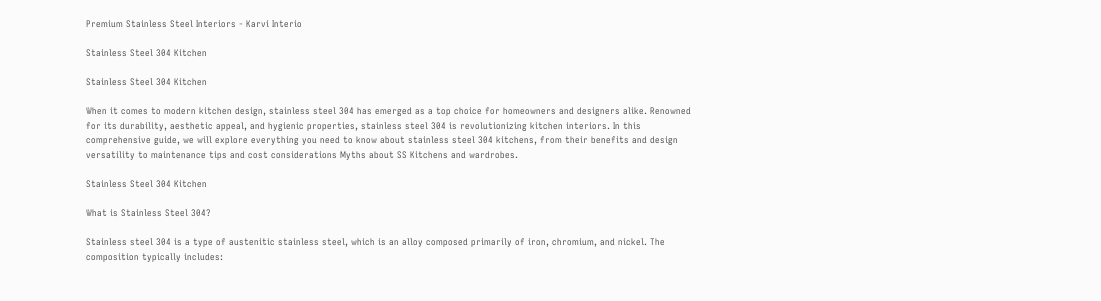Premium Stainless Steel Interiors - Karvi Interio

Stainless Steel 304 Kitchen

Stainless Steel 304 Kitchen

When it comes to modern kitchen design, stainless steel 304 has emerged as a top choice for homeowners and designers alike. Renowned for its durability, aesthetic appeal, and hygienic properties, stainless steel 304 is revolutionizing kitchen interiors. In this comprehensive guide, we will explore everything you need to know about stainless steel 304 kitchens, from their benefits and design versatility to maintenance tips and cost considerations Myths about SS Kitchens and wardrobes.

Stainless Steel 304 Kitchen

What is Stainless Steel 304?

Stainless steel 304 is a type of austenitic stainless steel, which is an alloy composed primarily of iron, chromium, and nickel. The composition typically includes: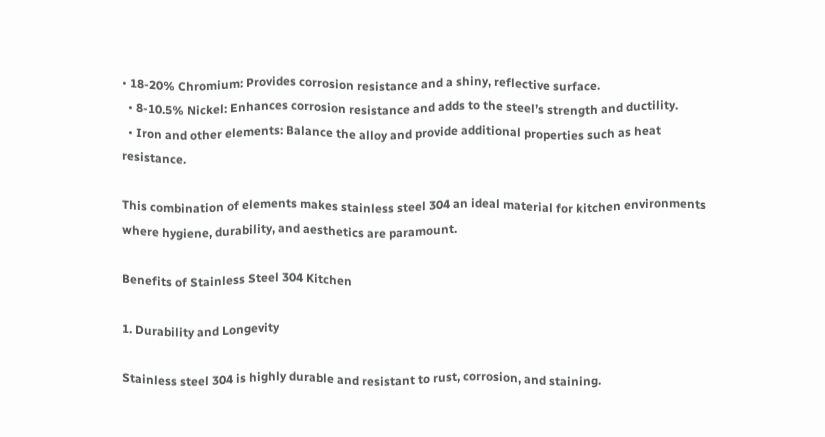• 18-20% Chromium: Provides corrosion resistance and a shiny, reflective surface.
  • 8-10.5% Nickel: Enhances corrosion resistance and adds to the steel’s strength and ductility.
  • Iron and other elements: Balance the alloy and provide additional properties such as heat resistance.

This combination of elements makes stainless steel 304 an ideal material for kitchen environments where hygiene, durability, and aesthetics are paramount.

Benefits of Stainless Steel 304 Kitchen

1. Durability and Longevity

Stainless steel 304 is highly durable and resistant to rust, corrosion, and staining.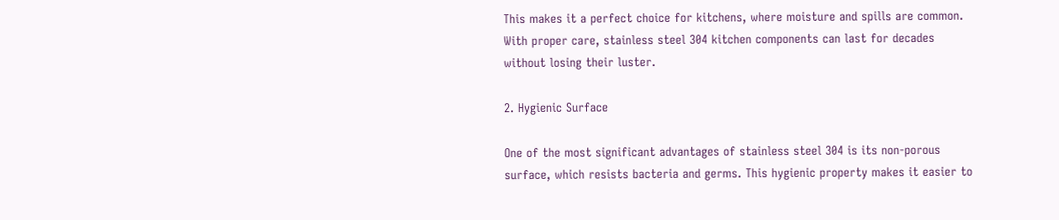This makes it a perfect choice for kitchens, where moisture and spills are common. With proper care, stainless steel 304 kitchen components can last for decades without losing their luster.

2. Hygienic Surface

One of the most significant advantages of stainless steel 304 is its non-porous surface, which resists bacteria and germs. This hygienic property makes it easier to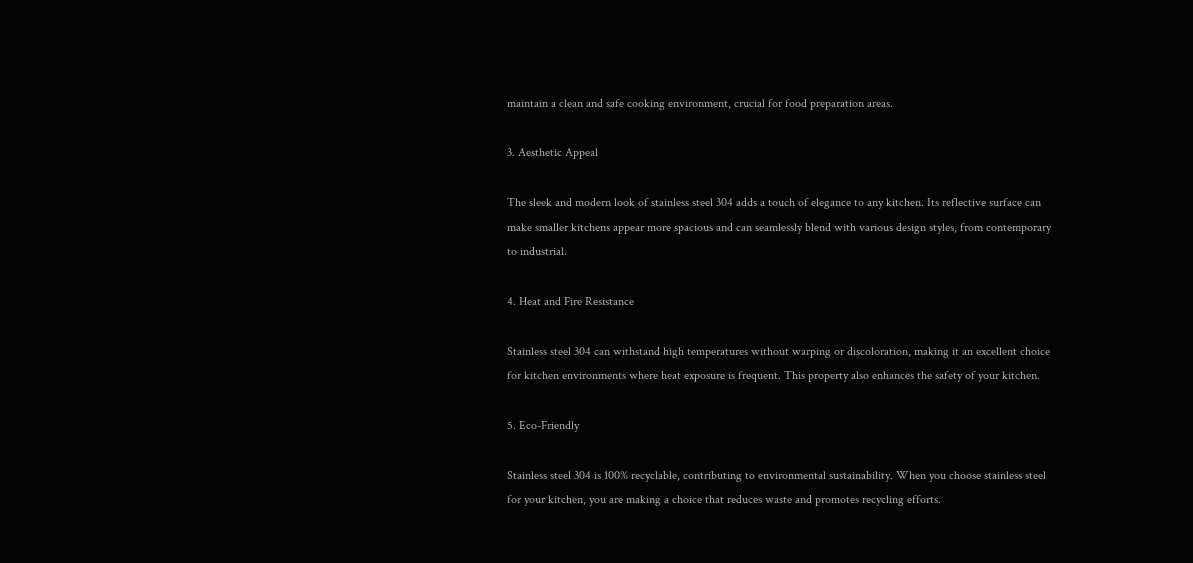maintain a clean and safe cooking environment, crucial for food preparation areas.

3. Aesthetic Appeal

The sleek and modern look of stainless steel 304 adds a touch of elegance to any kitchen. Its reflective surface can make smaller kitchens appear more spacious and can seamlessly blend with various design styles, from contemporary to industrial.

4. Heat and Fire Resistance

Stainless steel 304 can withstand high temperatures without warping or discoloration, making it an excellent choice for kitchen environments where heat exposure is frequent. This property also enhances the safety of your kitchen.

5. Eco-Friendly

Stainless steel 304 is 100% recyclable, contributing to environmental sustainability. When you choose stainless steel for your kitchen, you are making a choice that reduces waste and promotes recycling efforts.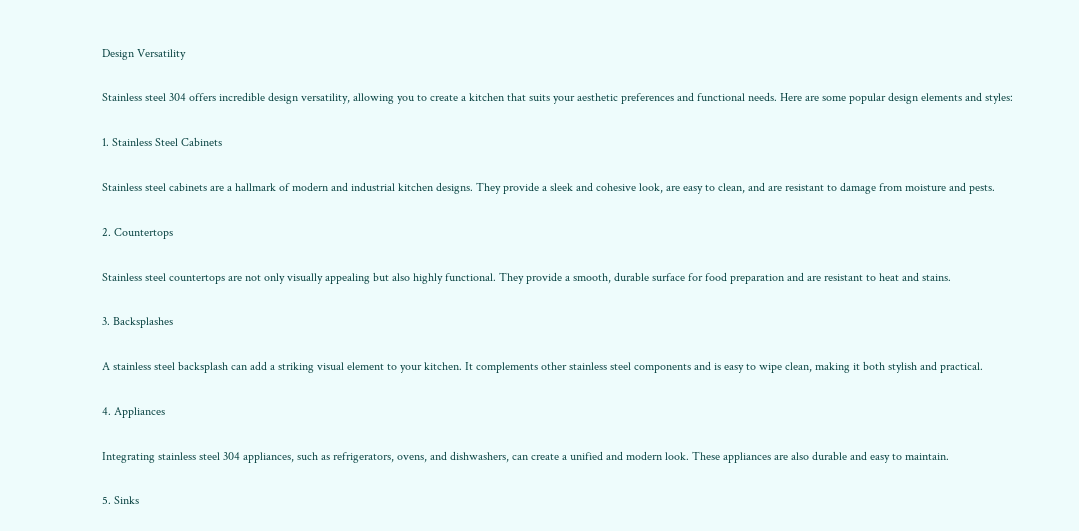Design Versatility

Stainless steel 304 offers incredible design versatility, allowing you to create a kitchen that suits your aesthetic preferences and functional needs. Here are some popular design elements and styles:

1. Stainless Steel Cabinets

Stainless steel cabinets are a hallmark of modern and industrial kitchen designs. They provide a sleek and cohesive look, are easy to clean, and are resistant to damage from moisture and pests.

2. Countertops

Stainless steel countertops are not only visually appealing but also highly functional. They provide a smooth, durable surface for food preparation and are resistant to heat and stains.

3. Backsplashes

A stainless steel backsplash can add a striking visual element to your kitchen. It complements other stainless steel components and is easy to wipe clean, making it both stylish and practical.

4. Appliances

Integrating stainless steel 304 appliances, such as refrigerators, ovens, and dishwashers, can create a unified and modern look. These appliances are also durable and easy to maintain.

5. Sinks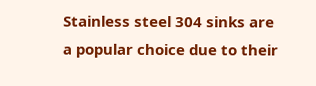Stainless steel 304 sinks are a popular choice due to their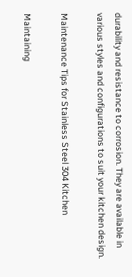durability and resistance to corrosion. They are available in various styles and configurations to suit your kitchen design.

Maintenance Tips for Stainless Steel 304 Kitchen

Maintaining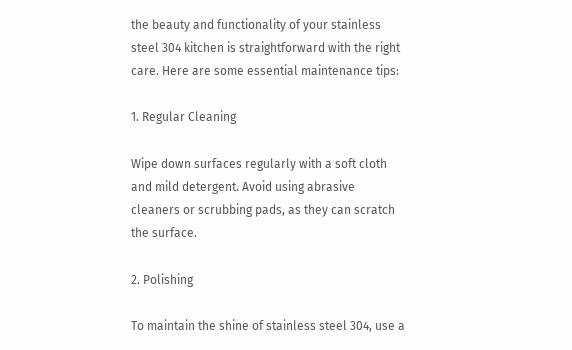the beauty and functionality of your stainless steel 304 kitchen is straightforward with the right care. Here are some essential maintenance tips:

1. Regular Cleaning

Wipe down surfaces regularly with a soft cloth and mild detergent. Avoid using abrasive cleaners or scrubbing pads, as they can scratch the surface.

2. Polishing

To maintain the shine of stainless steel 304, use a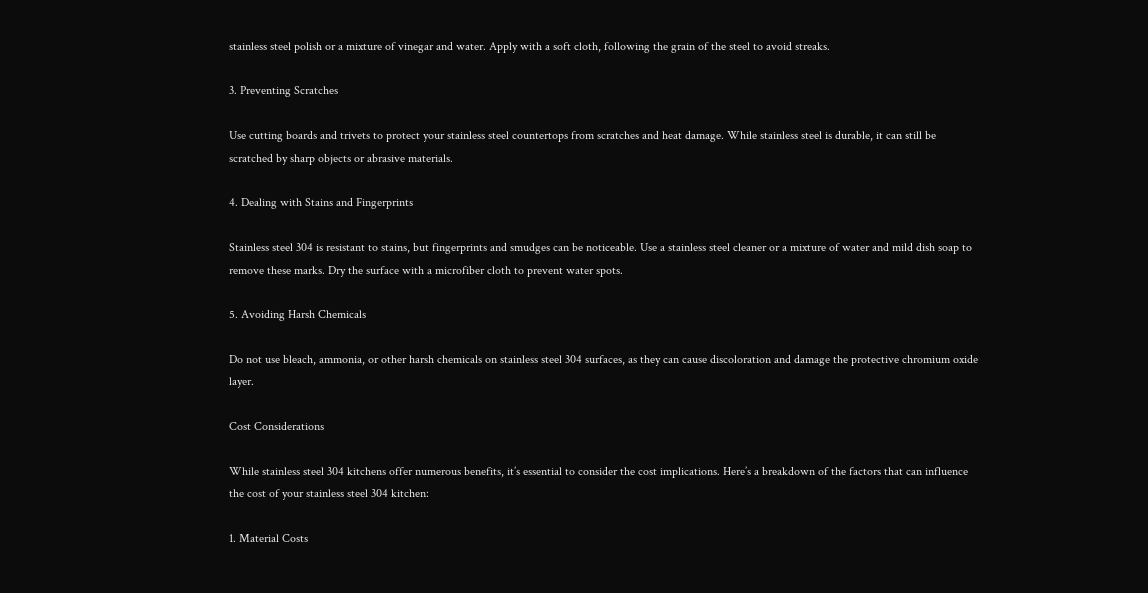stainless steel polish or a mixture of vinegar and water. Apply with a soft cloth, following the grain of the steel to avoid streaks.

3. Preventing Scratches

Use cutting boards and trivets to protect your stainless steel countertops from scratches and heat damage. While stainless steel is durable, it can still be scratched by sharp objects or abrasive materials.

4. Dealing with Stains and Fingerprints

Stainless steel 304 is resistant to stains, but fingerprints and smudges can be noticeable. Use a stainless steel cleaner or a mixture of water and mild dish soap to remove these marks. Dry the surface with a microfiber cloth to prevent water spots.

5. Avoiding Harsh Chemicals

Do not use bleach, ammonia, or other harsh chemicals on stainless steel 304 surfaces, as they can cause discoloration and damage the protective chromium oxide layer.

Cost Considerations

While stainless steel 304 kitchens offer numerous benefits, it’s essential to consider the cost implications. Here’s a breakdown of the factors that can influence the cost of your stainless steel 304 kitchen:

1. Material Costs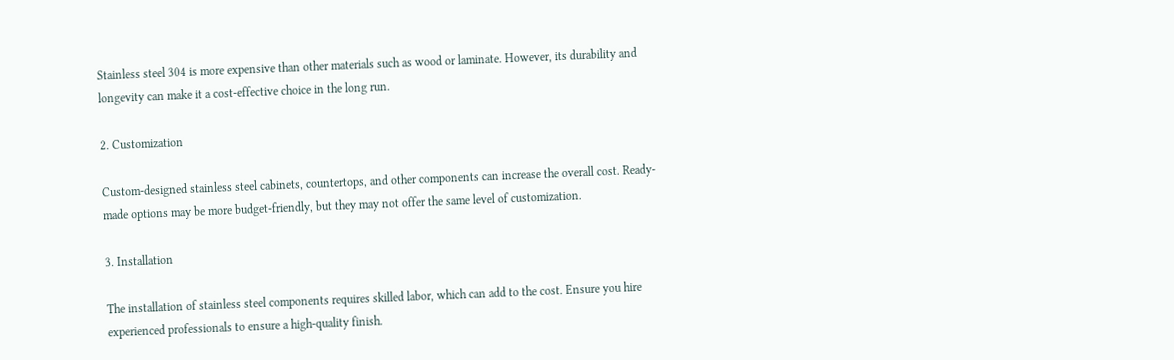Stainless steel 304 is more expensive than other materials such as wood or laminate. However, its durability and longevity can make it a cost-effective choice in the long run.

2. Customization

Custom-designed stainless steel cabinets, countertops, and other components can increase the overall cost. Ready-made options may be more budget-friendly, but they may not offer the same level of customization.

3. Installation

The installation of stainless steel components requires skilled labor, which can add to the cost. Ensure you hire experienced professionals to ensure a high-quality finish.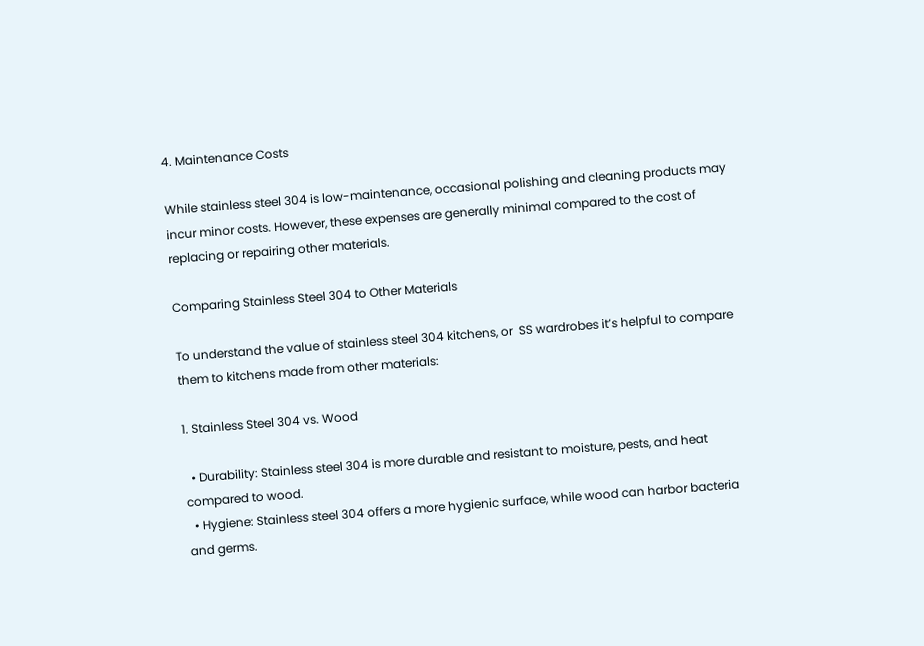4. Maintenance Costs

While stainless steel 304 is low-maintenance, occasional polishing and cleaning products may incur minor costs. However, these expenses are generally minimal compared to the cost of replacing or repairing other materials.

Comparing Stainless Steel 304 to Other Materials

To understand the value of stainless steel 304 kitchens, or  SS wardrobes it’s helpful to compare them to kitchens made from other materials:

1. Stainless Steel 304 vs. Wood

  • Durability: Stainless steel 304 is more durable and resistant to moisture, pests, and heat compared to wood.
  • Hygiene: Stainless steel 304 offers a more hygienic surface, while wood can harbor bacteria and germs.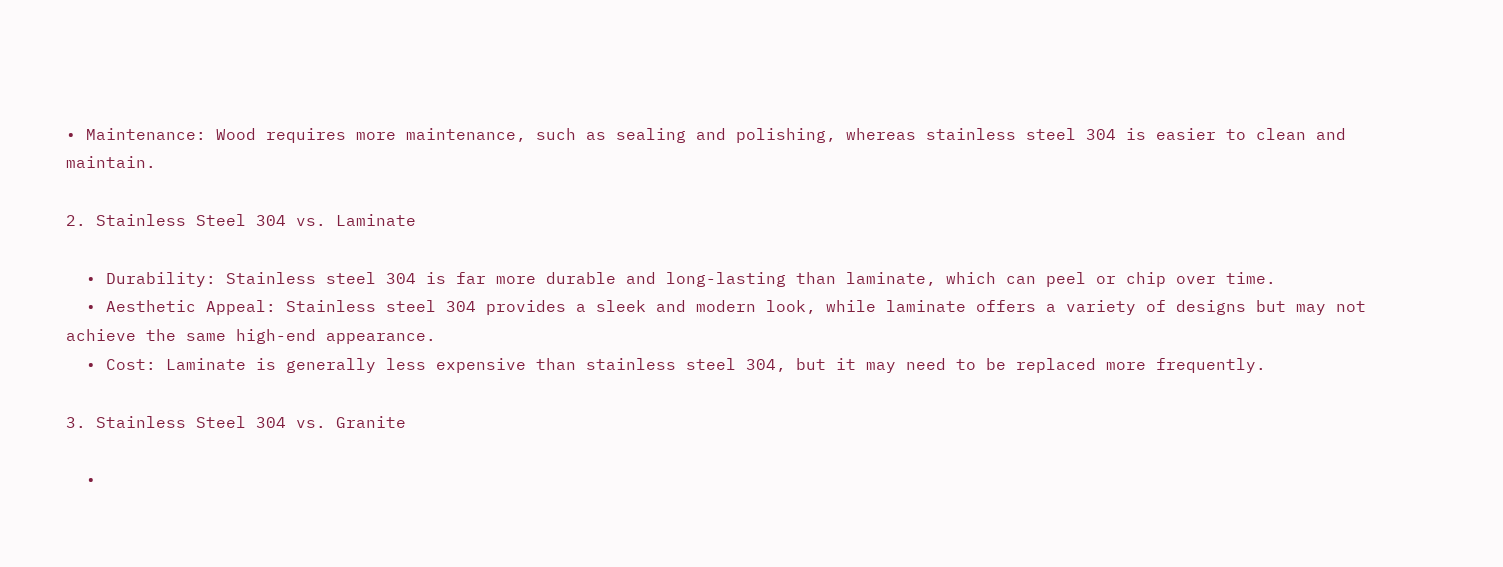• Maintenance: Wood requires more maintenance, such as sealing and polishing, whereas stainless steel 304 is easier to clean and maintain.

2. Stainless Steel 304 vs. Laminate

  • Durability: Stainless steel 304 is far more durable and long-lasting than laminate, which can peel or chip over time.
  • Aesthetic Appeal: Stainless steel 304 provides a sleek and modern look, while laminate offers a variety of designs but may not achieve the same high-end appearance.
  • Cost: Laminate is generally less expensive than stainless steel 304, but it may need to be replaced more frequently.

3. Stainless Steel 304 vs. Granite

  •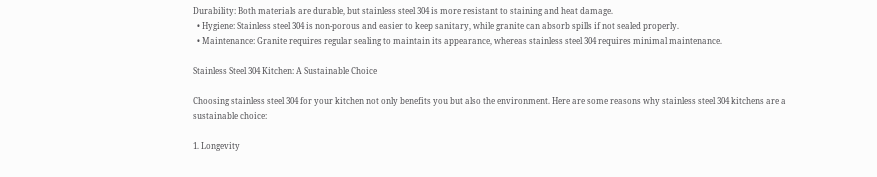Durability: Both materials are durable, but stainless steel 304 is more resistant to staining and heat damage.
  • Hygiene: Stainless steel 304 is non-porous and easier to keep sanitary, while granite can absorb spills if not sealed properly.
  • Maintenance: Granite requires regular sealing to maintain its appearance, whereas stainless steel 304 requires minimal maintenance.

Stainless Steel 304 Kitchen: A Sustainable Choice

Choosing stainless steel 304 for your kitchen not only benefits you but also the environment. Here are some reasons why stainless steel 304 kitchens are a sustainable choice:

1. Longevity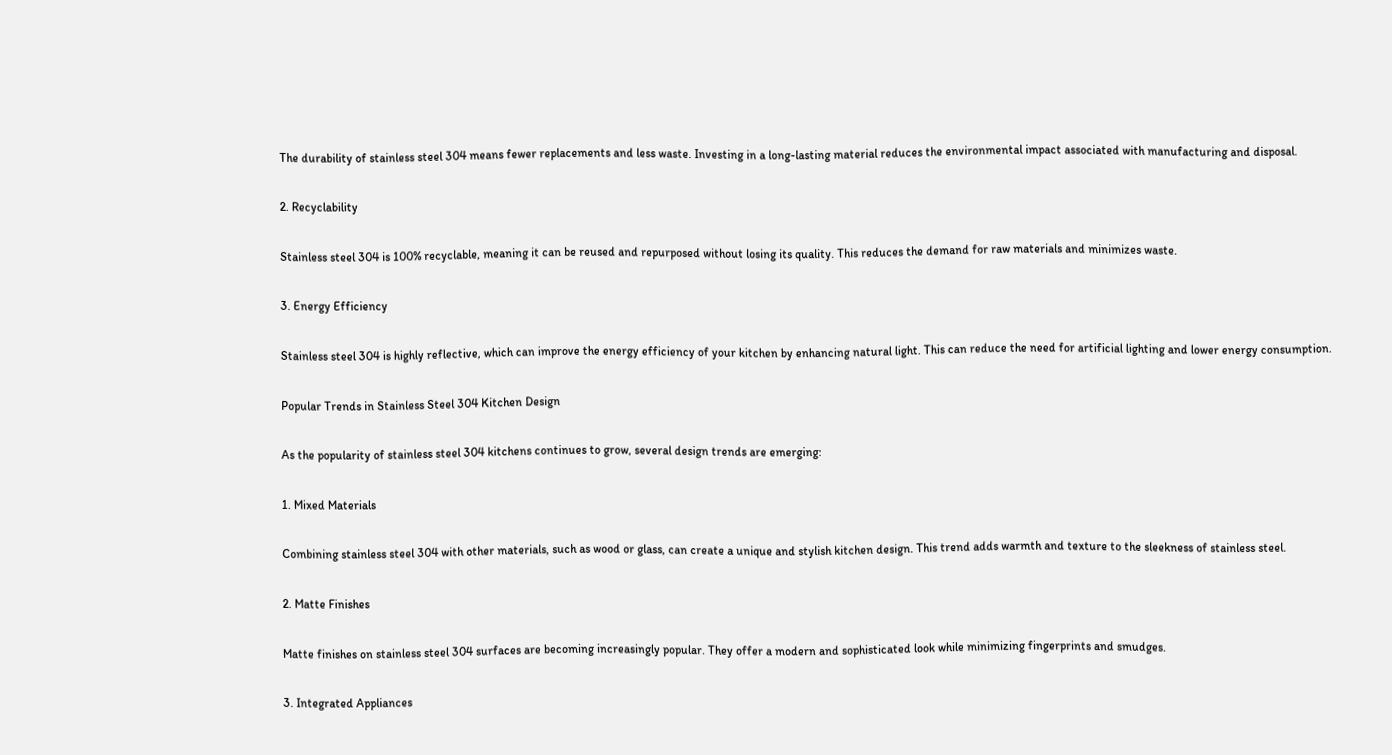The durability of stainless steel 304 means fewer replacements and less waste. Investing in a long-lasting material reduces the environmental impact associated with manufacturing and disposal.

2. Recyclability

Stainless steel 304 is 100% recyclable, meaning it can be reused and repurposed without losing its quality. This reduces the demand for raw materials and minimizes waste.

3. Energy Efficiency

Stainless steel 304 is highly reflective, which can improve the energy efficiency of your kitchen by enhancing natural light. This can reduce the need for artificial lighting and lower energy consumption.

Popular Trends in Stainless Steel 304 Kitchen Design

As the popularity of stainless steel 304 kitchens continues to grow, several design trends are emerging:

1. Mixed Materials

Combining stainless steel 304 with other materials, such as wood or glass, can create a unique and stylish kitchen design. This trend adds warmth and texture to the sleekness of stainless steel.

2. Matte Finishes

Matte finishes on stainless steel 304 surfaces are becoming increasingly popular. They offer a modern and sophisticated look while minimizing fingerprints and smudges.

3. Integrated Appliances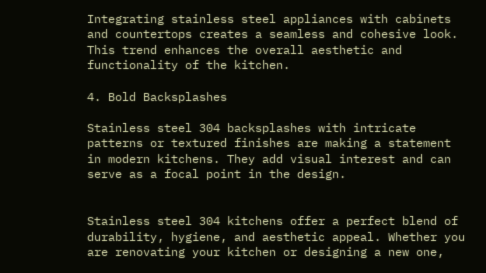Integrating stainless steel appliances with cabinets and countertops creates a seamless and cohesive look. This trend enhances the overall aesthetic and functionality of the kitchen.

4. Bold Backsplashes

Stainless steel 304 backsplashes with intricate patterns or textured finishes are making a statement in modern kitchens. They add visual interest and can serve as a focal point in the design.


Stainless steel 304 kitchens offer a perfect blend of durability, hygiene, and aesthetic appeal. Whether you are renovating your kitchen or designing a new one,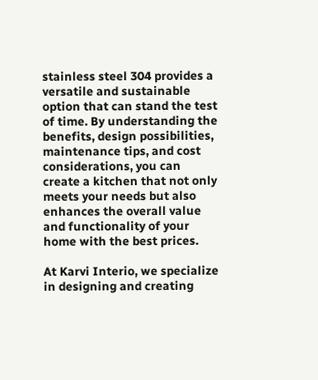stainless steel 304 provides a versatile and sustainable option that can stand the test of time. By understanding the benefits, design possibilities, maintenance tips, and cost considerations, you can create a kitchen that not only meets your needs but also enhances the overall value and functionality of your home with the best prices.

At Karvi Interio, we specialize in designing and creating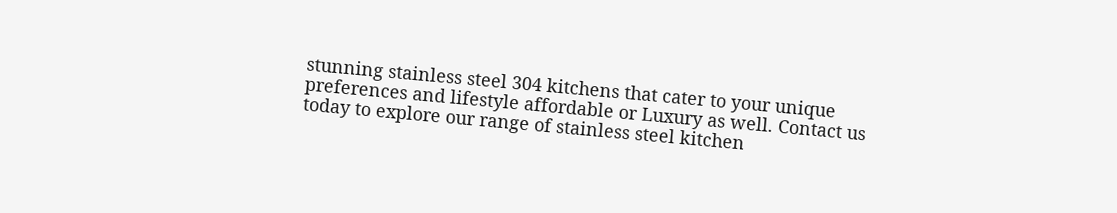stunning stainless steel 304 kitchens that cater to your unique preferences and lifestyle affordable or Luxury as well. Contact us today to explore our range of stainless steel kitchen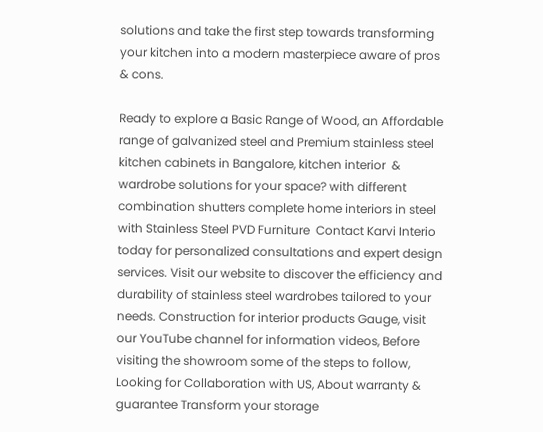solutions and take the first step towards transforming your kitchen into a modern masterpiece aware of pros & cons.

Ready to explore a Basic Range of Wood, an Affordable range of galvanized steel and Premium stainless steel kitchen cabinets in Bangalore, kitchen interior  &  wardrobe solutions for your space? with different combination shutters complete home interiors in steel with Stainless Steel PVD Furniture  Contact Karvi Interio today for personalized consultations and expert design services. Visit our website to discover the efficiency and durability of stainless steel wardrobes tailored to your needs. Construction for interior products Gauge, visit our YouTube channel for information videos, Before visiting the showroom some of the steps to follow, Looking for Collaboration with US, About warranty & guarantee Transform your storage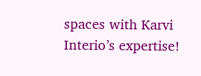spaces with Karvi Interio’s expertise!